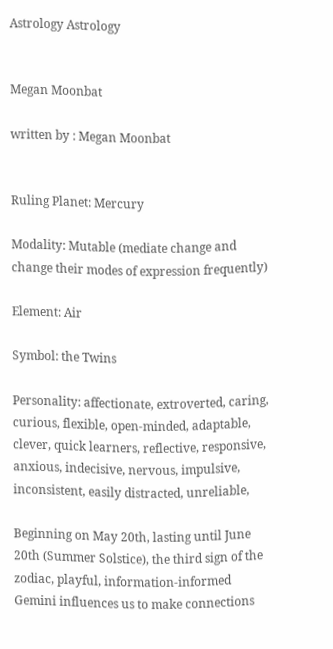Astrology Astrology


Megan Moonbat

written by : Megan Moonbat


Ruling Planet: Mercury

Modality: Mutable (mediate change and change their modes of expression frequently)

Element: Air

Symbol: the Twins

Personality: affectionate, extroverted, caring, curious, flexible, open-minded, adaptable, clever, quick learners, reflective, responsive, anxious, indecisive, nervous, impulsive, inconsistent, easily distracted, unreliable,

Beginning on May 20th, lasting until June 20th (Summer Solstice), the third sign of the zodiac, playful, information-informed Gemini influences us to make connections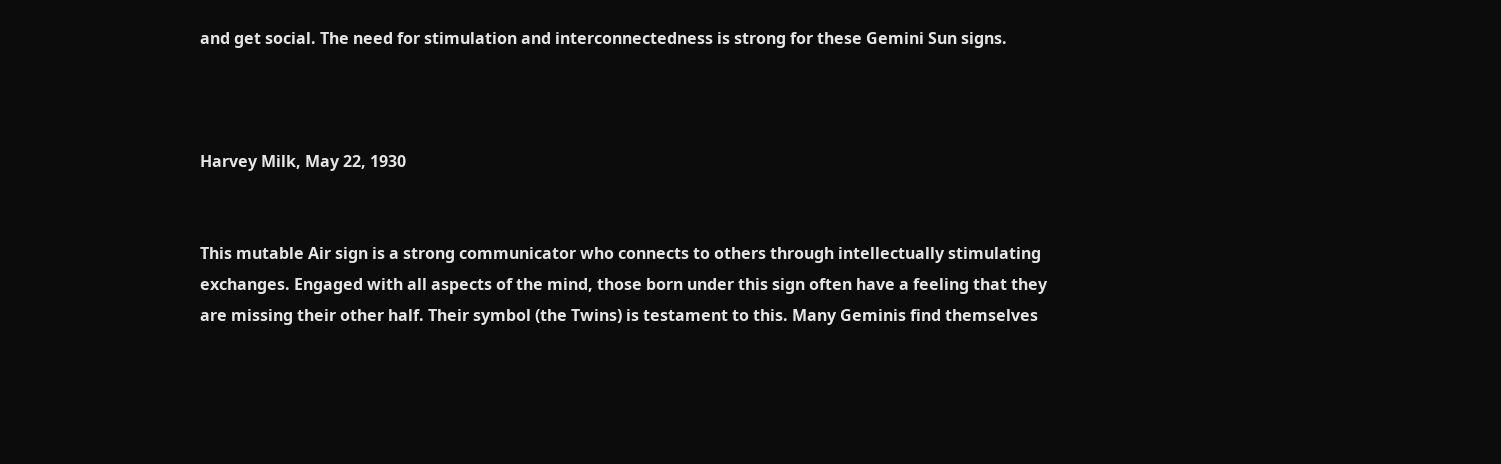and get social. The need for stimulation and interconnectedness is strong for these Gemini Sun signs.



Harvey Milk, May 22, 1930


This mutable Air sign is a strong communicator who connects to others through intellectually stimulating exchanges. Engaged with all aspects of the mind, those born under this sign often have a feeling that they are missing their other half. Their symbol (the Twins) is testament to this. Many Geminis find themselves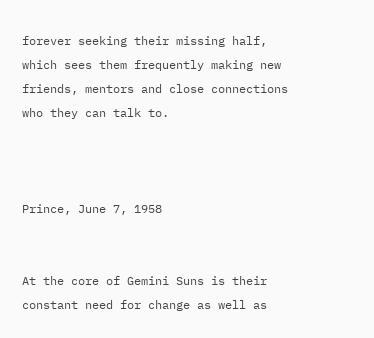forever seeking their missing half, which sees them frequently making new friends, mentors and close connections who they can talk to.



Prince, June 7, 1958


At the core of Gemini Suns is their constant need for change as well as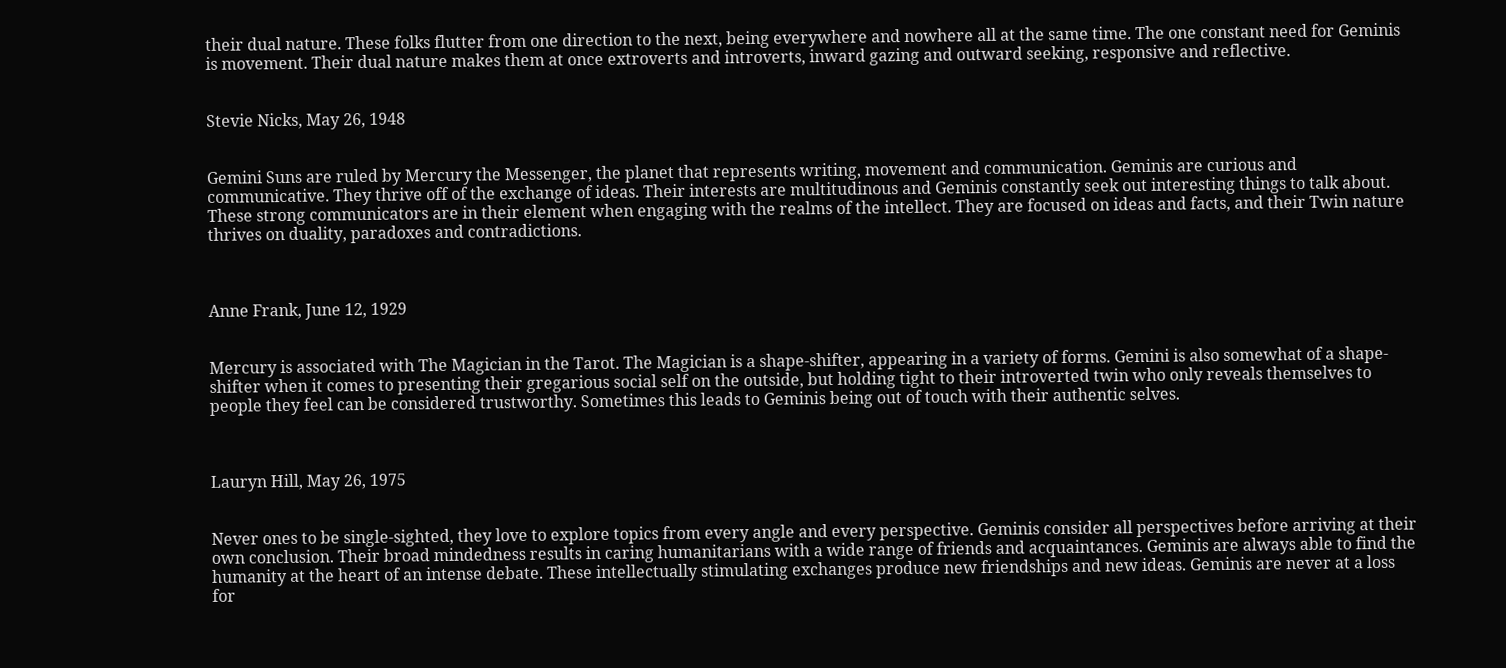their dual nature. These folks flutter from one direction to the next, being everywhere and nowhere all at the same time. The one constant need for Geminis is movement. Their dual nature makes them at once extroverts and introverts, inward gazing and outward seeking, responsive and reflective.


Stevie Nicks, May 26, 1948


Gemini Suns are ruled by Mercury the Messenger, the planet that represents writing, movement and communication. Geminis are curious and communicative. They thrive off of the exchange of ideas. Their interests are multitudinous and Geminis constantly seek out interesting things to talk about. These strong communicators are in their element when engaging with the realms of the intellect. They are focused on ideas and facts, and their Twin nature thrives on duality, paradoxes and contradictions.



Anne Frank, June 12, 1929


Mercury is associated with The Magician in the Tarot. The Magician is a shape-shifter, appearing in a variety of forms. Gemini is also somewhat of a shape-shifter when it comes to presenting their gregarious social self on the outside, but holding tight to their introverted twin who only reveals themselves to people they feel can be considered trustworthy. Sometimes this leads to Geminis being out of touch with their authentic selves.



Lauryn Hill, May 26, 1975


Never ones to be single-sighted, they love to explore topics from every angle and every perspective. Geminis consider all perspectives before arriving at their own conclusion. Their broad mindedness results in caring humanitarians with a wide range of friends and acquaintances. Geminis are always able to find the humanity at the heart of an intense debate. These intellectually stimulating exchanges produce new friendships and new ideas. Geminis are never at a loss for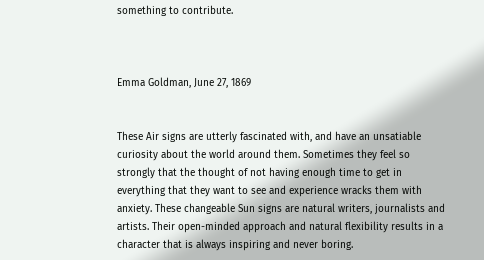something to contribute.



Emma Goldman, June 27, 1869


These Air signs are utterly fascinated with, and have an unsatiable curiosity about the world around them. Sometimes they feel so strongly that the thought of not having enough time to get in everything that they want to see and experience wracks them with anxiety. These changeable Sun signs are natural writers, journalists and artists. Their open-minded approach and natural flexibility results in a character that is always inspiring and never boring.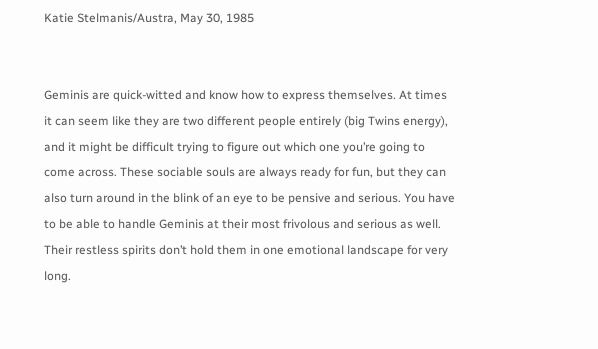Katie Stelmanis/Austra, May 30, 1985


Geminis are quick-witted and know how to express themselves. At times it can seem like they are two different people entirely (big Twins energy), and it might be difficult trying to figure out which one you’re going to come across. These sociable souls are always ready for fun, but they can also turn around in the blink of an eye to be pensive and serious. You have to be able to handle Geminis at their most frivolous and serious as well. Their restless spirits don’t hold them in one emotional landscape for very long.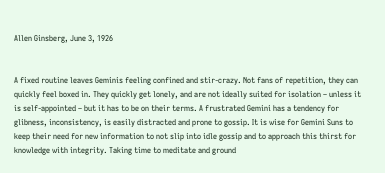Allen Ginsberg, June 3, 1926


A fixed routine leaves Geminis feeling confined and stir-crazy. Not fans of repetition, they can quickly feel boxed in. They quickly get lonely, and are not ideally suited for isolation – unless it is self-appointed – but it has to be on their terms. A frustrated Gemini has a tendency for glibness, inconsistency, is easily distracted and prone to gossip. It is wise for Gemini Suns to keep their need for new information to not slip into idle gossip and to approach this thirst for knowledge with integrity. Taking time to meditate and ground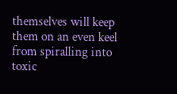themselves will keep them on an even keel from spiralling into toxic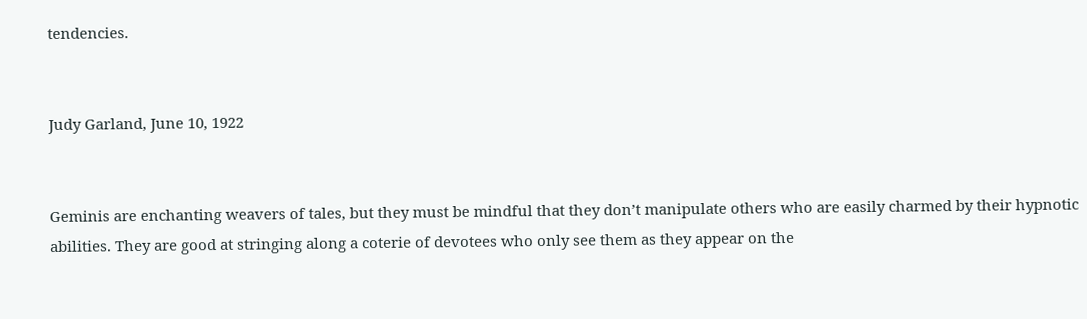tendencies.


Judy Garland, June 10, 1922


Geminis are enchanting weavers of tales, but they must be mindful that they don’t manipulate others who are easily charmed by their hypnotic abilities. They are good at stringing along a coterie of devotees who only see them as they appear on the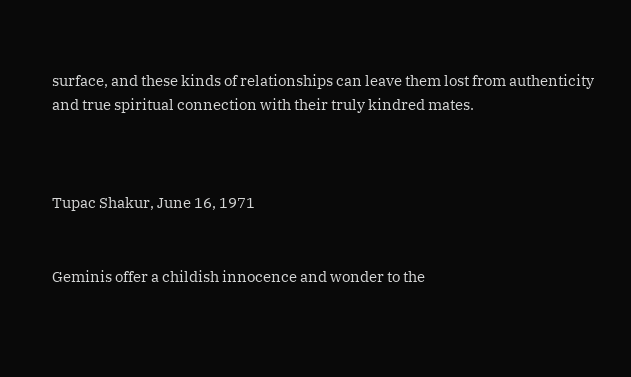surface, and these kinds of relationships can leave them lost from authenticity and true spiritual connection with their truly kindred mates.



Tupac Shakur, June 16, 1971


Geminis offer a childish innocence and wonder to the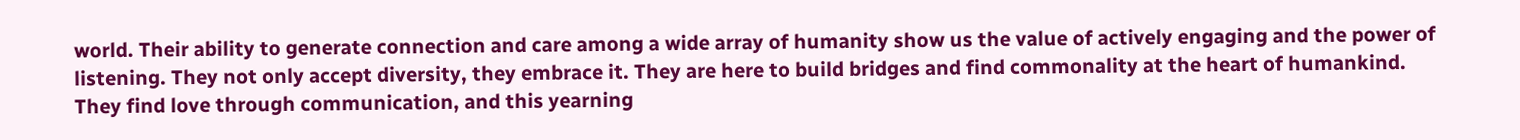world. Their ability to generate connection and care among a wide array of humanity show us the value of actively engaging and the power of listening. They not only accept diversity, they embrace it. They are here to build bridges and find commonality at the heart of humankind. They find love through communication, and this yearning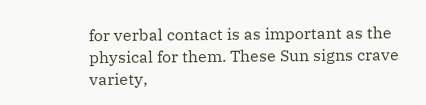for verbal contact is as important as the physical for them. These Sun signs crave variety,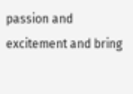passion and excitement and bring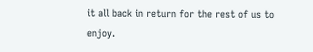it all back in return for the rest of us to enjoy.